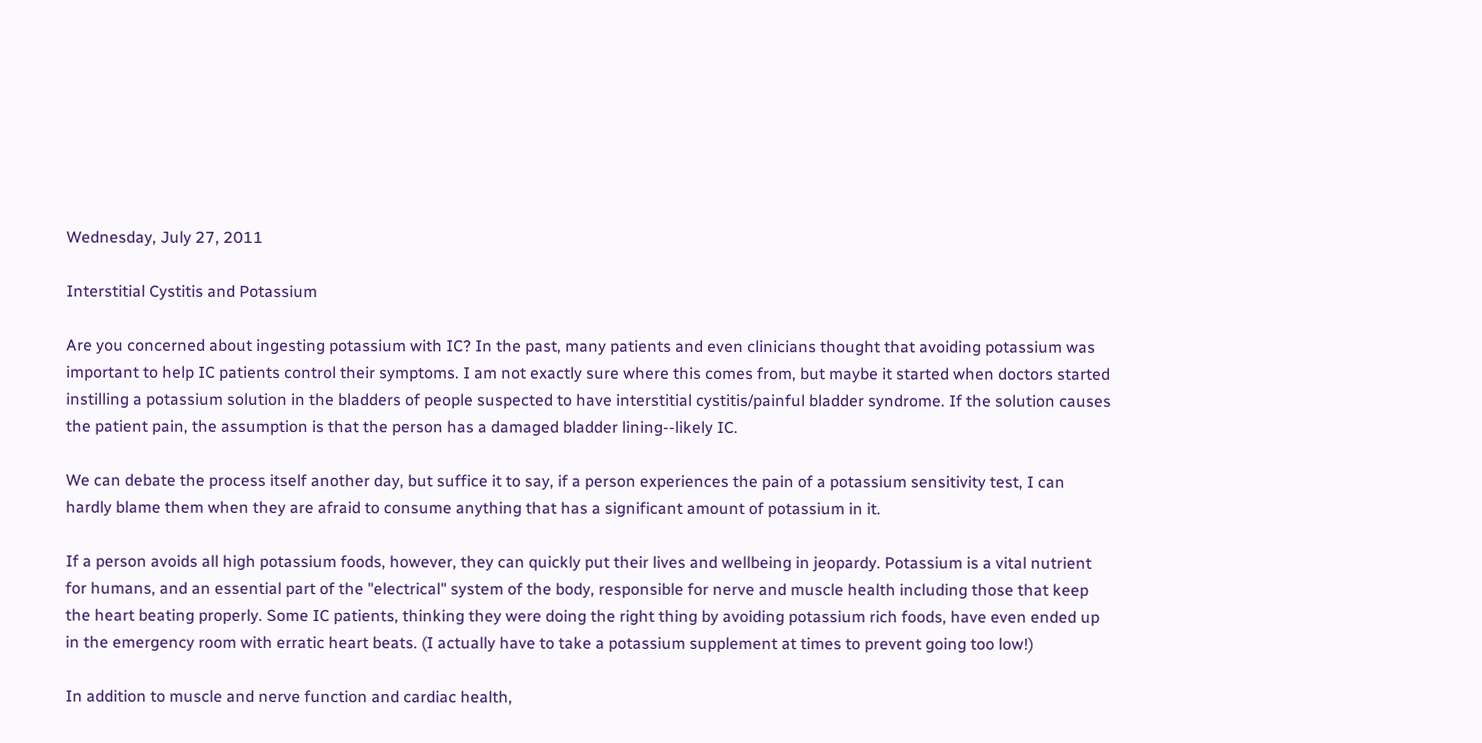Wednesday, July 27, 2011

Interstitial Cystitis and Potassium

Are you concerned about ingesting potassium with IC? In the past, many patients and even clinicians thought that avoiding potassium was important to help IC patients control their symptoms. I am not exactly sure where this comes from, but maybe it started when doctors started instilling a potassium solution in the bladders of people suspected to have interstitial cystitis/painful bladder syndrome. If the solution causes the patient pain, the assumption is that the person has a damaged bladder lining--likely IC.

We can debate the process itself another day, but suffice it to say, if a person experiences the pain of a potassium sensitivity test, I can hardly blame them when they are afraid to consume anything that has a significant amount of potassium in it.

If a person avoids all high potassium foods, however, they can quickly put their lives and wellbeing in jeopardy. Potassium is a vital nutrient for humans, and an essential part of the "electrical" system of the body, responsible for nerve and muscle health including those that keep the heart beating properly. Some IC patients, thinking they were doing the right thing by avoiding potassium rich foods, have even ended up in the emergency room with erratic heart beats. (I actually have to take a potassium supplement at times to prevent going too low!)

In addition to muscle and nerve function and cardiac health,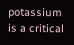potassium is a critical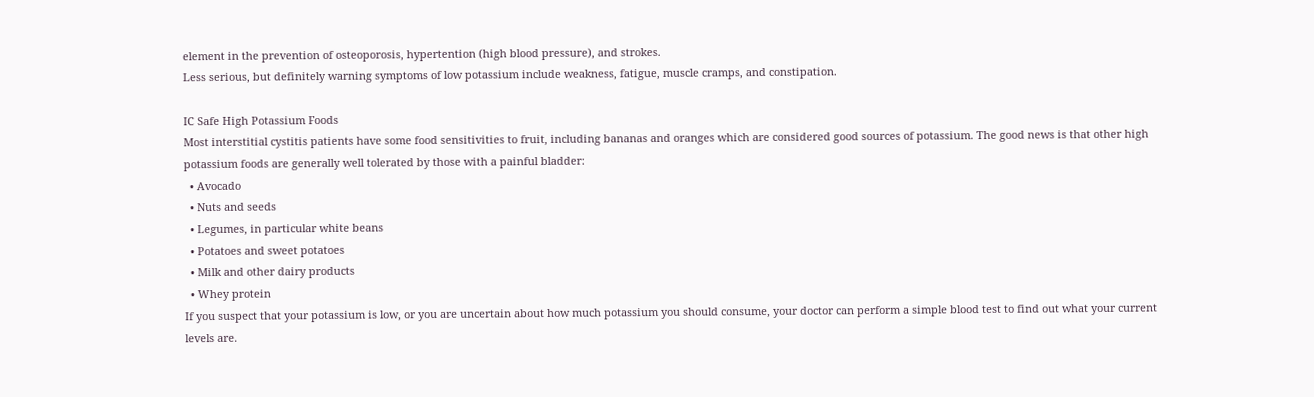element in the prevention of osteoporosis, hypertention (high blood pressure), and strokes.
Less serious, but definitely warning symptoms of low potassium include weakness, fatigue, muscle cramps, and constipation.

IC Safe High Potassium Foods
Most interstitial cystitis patients have some food sensitivities to fruit, including bananas and oranges which are considered good sources of potassium. The good news is that other high potassium foods are generally well tolerated by those with a painful bladder:
  • Avocado
  • Nuts and seeds
  • Legumes, in particular white beans
  • Potatoes and sweet potatoes
  • Milk and other dairy products
  • Whey protein
If you suspect that your potassium is low, or you are uncertain about how much potassium you should consume, your doctor can perform a simple blood test to find out what your current levels are.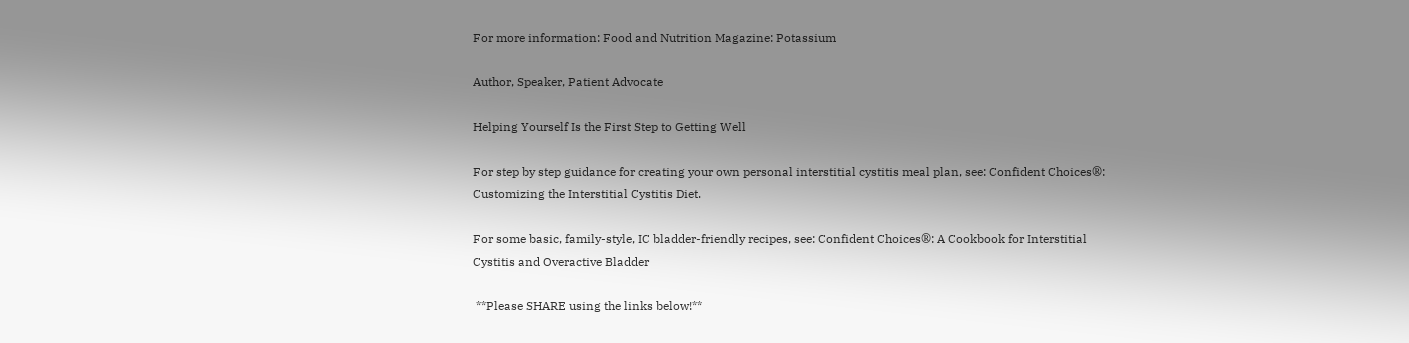For more information: Food and Nutrition Magazine: Potassium

Author, Speaker, Patient Advocate

Helping Yourself Is the First Step to Getting Well

For step by step guidance for creating your own personal interstitial cystitis meal plan, see: Confident Choices®: Customizing the Interstitial Cystitis Diet.

For some basic, family-style, IC bladder-friendly recipes, see: Confident Choices®: A Cookbook for Interstitial Cystitis and Overactive Bladder

 **Please SHARE using the links below!**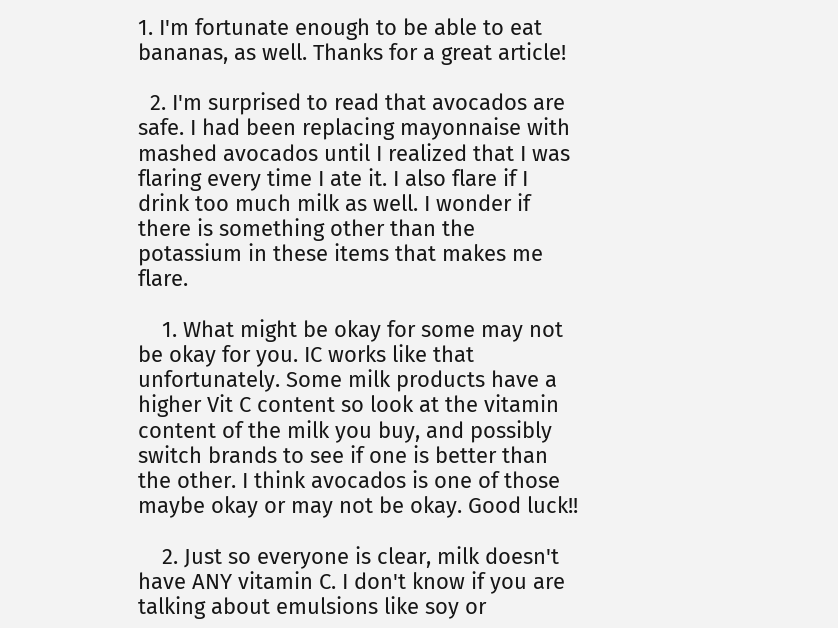1. I'm fortunate enough to be able to eat bananas, as well. Thanks for a great article!

  2. I'm surprised to read that avocados are safe. I had been replacing mayonnaise with mashed avocados until I realized that I was flaring every time I ate it. I also flare if I drink too much milk as well. I wonder if there is something other than the potassium in these items that makes me flare.

    1. What might be okay for some may not be okay for you. IC works like that unfortunately. Some milk products have a higher Vit C content so look at the vitamin content of the milk you buy, and possibly switch brands to see if one is better than the other. I think avocados is one of those maybe okay or may not be okay. Good luck!!

    2. Just so everyone is clear, milk doesn't have ANY vitamin C. I don't know if you are talking about emulsions like soy or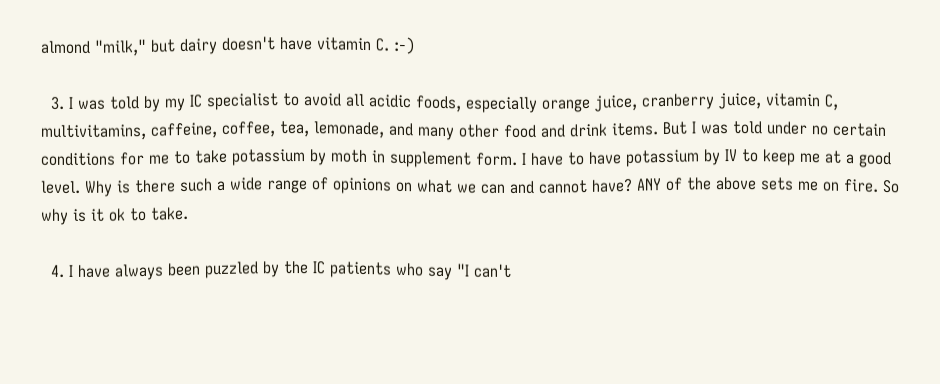almond "milk," but dairy doesn't have vitamin C. :-)

  3. I was told by my IC specialist to avoid all acidic foods, especially orange juice, cranberry juice, vitamin C, multivitamins, caffeine, coffee, tea, lemonade, and many other food and drink items. But I was told under no certain conditions for me to take potassium by moth in supplement form. I have to have potassium by IV to keep me at a good level. Why is there such a wide range of opinions on what we can and cannot have? ANY of the above sets me on fire. So why is it ok to take.

  4. I have always been puzzled by the IC patients who say "I can't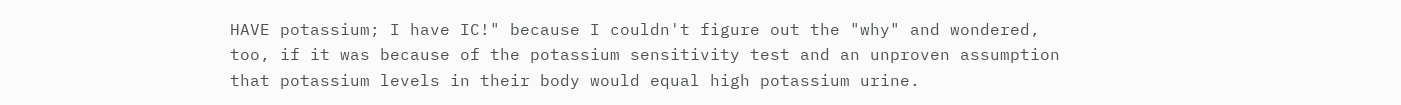HAVE potassium; I have IC!" because I couldn't figure out the "why" and wondered, too, if it was because of the potassium sensitivity test and an unproven assumption that potassium levels in their body would equal high potassium urine.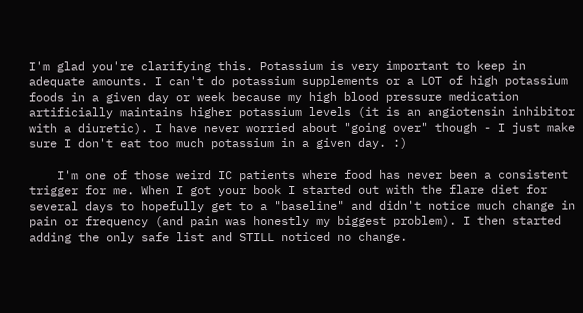I'm glad you're clarifying this. Potassium is very important to keep in adequate amounts. I can't do potassium supplements or a LOT of high potassium foods in a given day or week because my high blood pressure medication artificially maintains higher potassium levels (it is an angiotensin inhibitor with a diuretic). I have never worried about "going over" though - I just make sure I don't eat too much potassium in a given day. :)

    I'm one of those weird IC patients where food has never been a consistent trigger for me. When I got your book I started out with the flare diet for several days to hopefully get to a "baseline" and didn't notice much change in pain or frequency (and pain was honestly my biggest problem). I then started adding the only safe list and STILL noticed no change.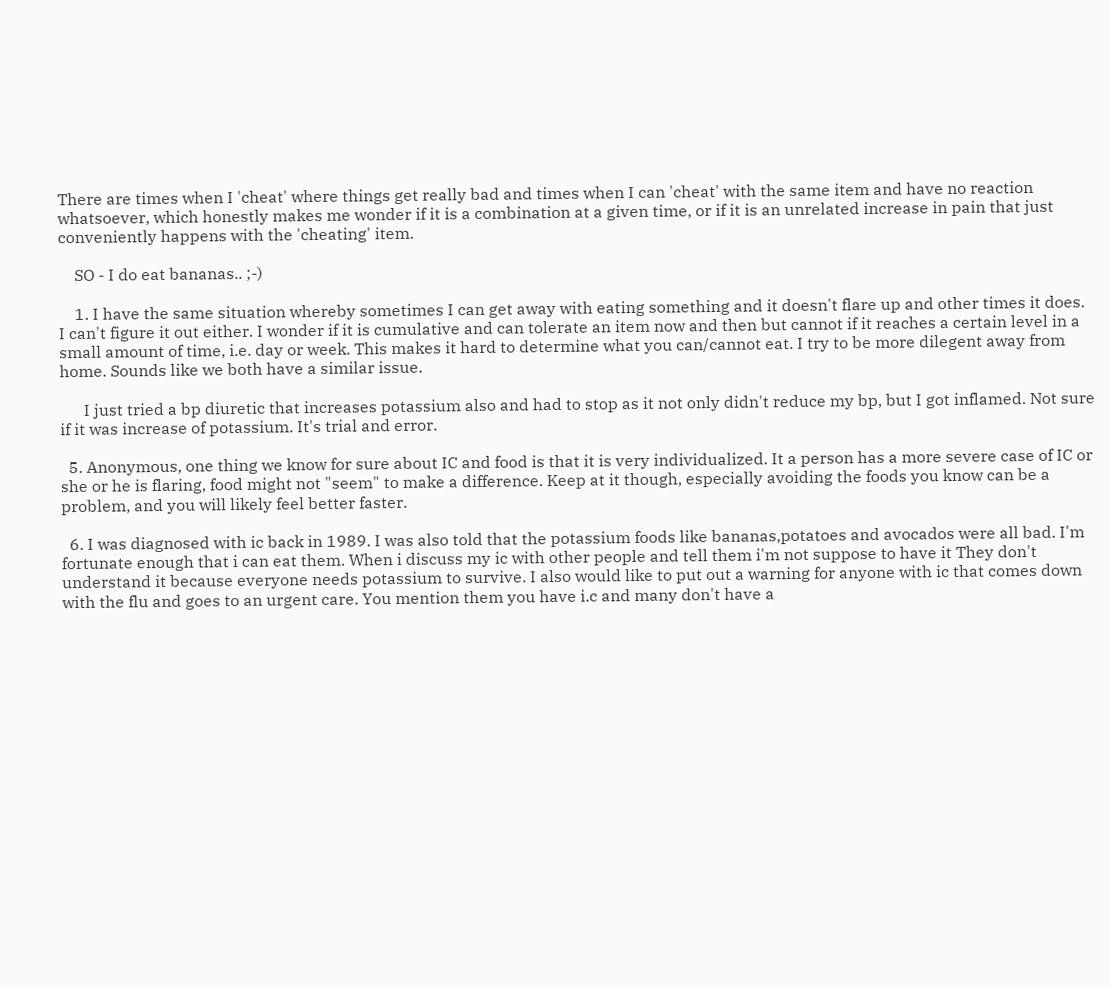There are times when I 'cheat' where things get really bad and times when I can 'cheat' with the same item and have no reaction whatsoever, which honestly makes me wonder if it is a combination at a given time, or if it is an unrelated increase in pain that just conveniently happens with the 'cheating' item.

    SO - I do eat bananas.. ;-)

    1. I have the same situation whereby sometimes I can get away with eating something and it doesn't flare up and other times it does. I can't figure it out either. I wonder if it is cumulative and can tolerate an item now and then but cannot if it reaches a certain level in a small amount of time, i.e. day or week. This makes it hard to determine what you can/cannot eat. I try to be more dilegent away from home. Sounds like we both have a similar issue.

      I just tried a bp diuretic that increases potassium also and had to stop as it not only didn't reduce my bp, but I got inflamed. Not sure if it was increase of potassium. It's trial and error.

  5. Anonymous, one thing we know for sure about IC and food is that it is very individualized. It a person has a more severe case of IC or she or he is flaring, food might not "seem" to make a difference. Keep at it though, especially avoiding the foods you know can be a problem, and you will likely feel better faster.

  6. I was diagnosed with ic back in 1989. I was also told that the potassium foods like bananas,potatoes and avocados were all bad. I'm fortunate enough that i can eat them. When i discuss my ic with other people and tell them i'm not suppose to have it They don't understand it because everyone needs potassium to survive. I also would like to put out a warning for anyone with ic that comes down with the flu and goes to an urgent care. You mention them you have i.c and many don't have a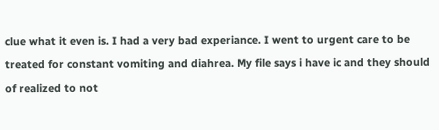clue what it even is. I had a very bad experiance. I went to urgent care to be treated for constant vomiting and diahrea. My file says i have ic and they should of realized to not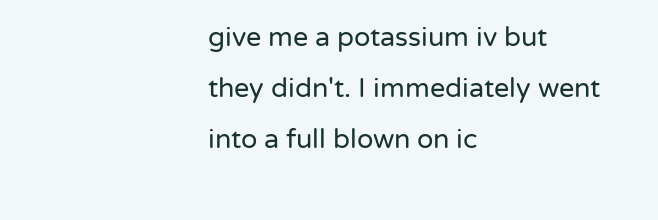give me a potassium iv but they didn't. I immediately went into a full blown on ic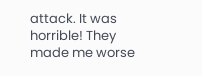attack. It was horrible! They made me worse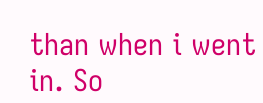than when i went in. So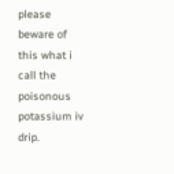please beware of this what i call the poisonous potassium iv drip.